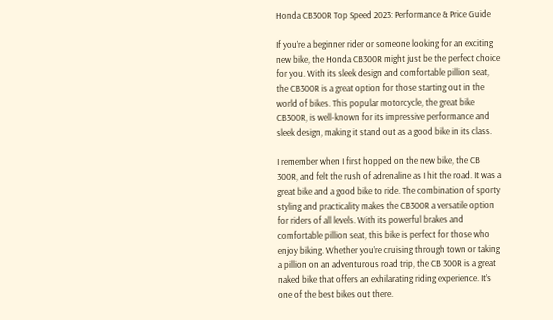Honda CB300R Top Speed 2023: Performance & Price Guide

If you’re a beginner rider or someone looking for an exciting new bike, the Honda CB300R might just be the perfect choice for you. With its sleek design and comfortable pillion seat, the CB300R is a great option for those starting out in the world of bikes. This popular motorcycle, the great bike CB300R, is well-known for its impressive performance and sleek design, making it stand out as a good bike in its class.

I remember when I first hopped on the new bike, the CB 300R, and felt the rush of adrenaline as I hit the road. It was a great bike and a good bike to ride. The combination of sporty styling and practicality makes the CB300R a versatile option for riders of all levels. With its powerful brakes and comfortable pillion seat, this bike is perfect for those who enjoy biking. Whether you’re cruising through town or taking a pillion on an adventurous road trip, the CB 300R is a great naked bike that offers an exhilarating riding experience. It’s one of the best bikes out there.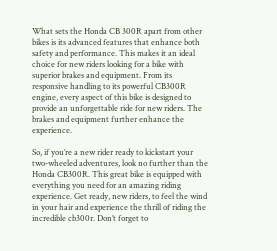What sets the Honda CB 300R apart from other bikes is its advanced features that enhance both safety and performance. This makes it an ideal choice for new riders looking for a bike with superior brakes and equipment. From its responsive handling to its powerful CB300R engine, every aspect of this bike is designed to provide an unforgettable ride for new riders. The brakes and equipment further enhance the experience.

So, if you’re a new rider ready to kickstart your two-wheeled adventures, look no further than the Honda CB300R. This great bike is equipped with everything you need for an amazing riding experience. Get ready, new riders, to feel the wind in your hair and experience the thrill of riding the incredible cb300r. Don’t forget to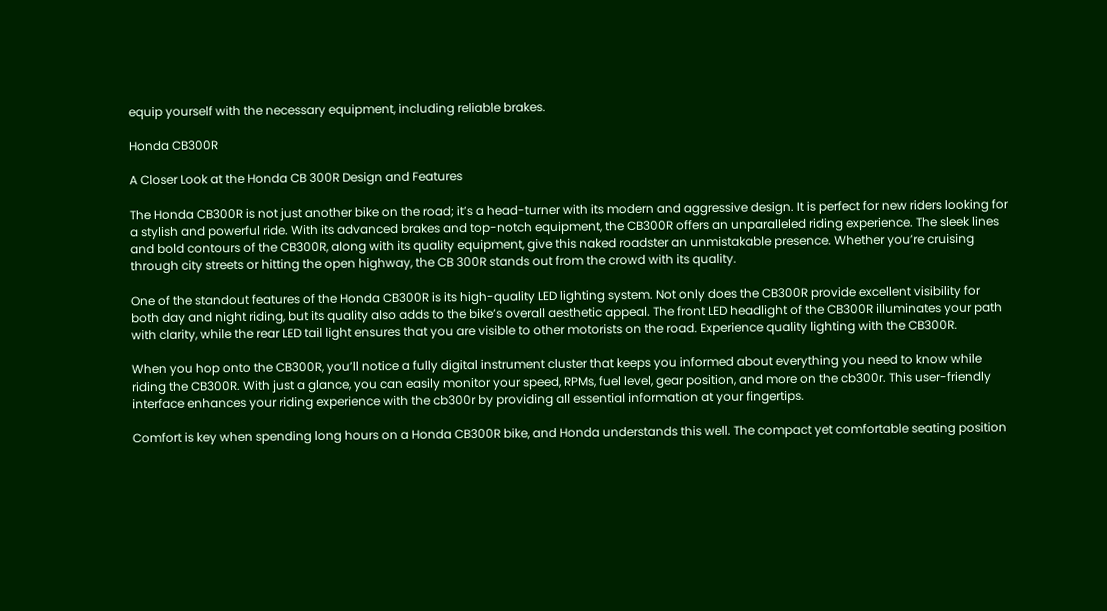equip yourself with the necessary equipment, including reliable brakes.

Honda CB300R

A Closer Look at the Honda CB 300R Design and Features

The Honda CB300R is not just another bike on the road; it’s a head-turner with its modern and aggressive design. It is perfect for new riders looking for a stylish and powerful ride. With its advanced brakes and top-notch equipment, the CB300R offers an unparalleled riding experience. The sleek lines and bold contours of the CB300R, along with its quality equipment, give this naked roadster an unmistakable presence. Whether you’re cruising through city streets or hitting the open highway, the CB 300R stands out from the crowd with its quality.

One of the standout features of the Honda CB300R is its high-quality LED lighting system. Not only does the CB300R provide excellent visibility for both day and night riding, but its quality also adds to the bike’s overall aesthetic appeal. The front LED headlight of the CB300R illuminates your path with clarity, while the rear LED tail light ensures that you are visible to other motorists on the road. Experience quality lighting with the CB300R.

When you hop onto the CB300R, you’ll notice a fully digital instrument cluster that keeps you informed about everything you need to know while riding the CB300R. With just a glance, you can easily monitor your speed, RPMs, fuel level, gear position, and more on the cb300r. This user-friendly interface enhances your riding experience with the cb300r by providing all essential information at your fingertips.

Comfort is key when spending long hours on a Honda CB300R bike, and Honda understands this well. The compact yet comfortable seating position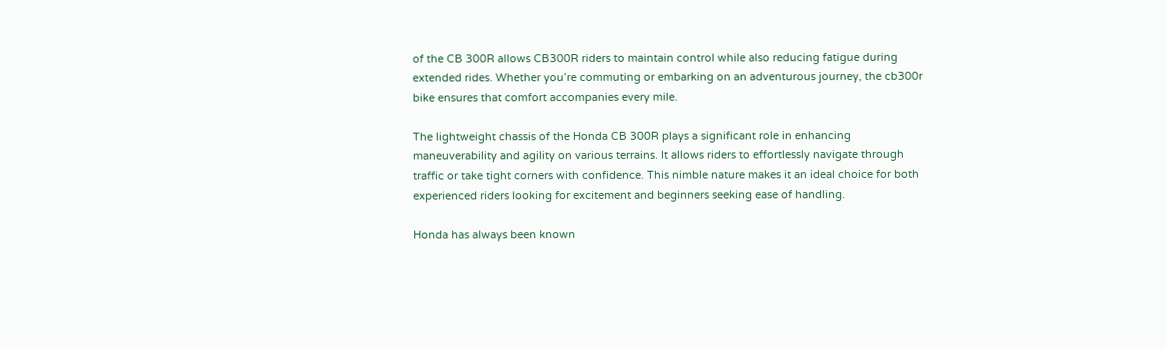of the CB 300R allows CB300R riders to maintain control while also reducing fatigue during extended rides. Whether you’re commuting or embarking on an adventurous journey, the cb300r bike ensures that comfort accompanies every mile.

The lightweight chassis of the Honda CB 300R plays a significant role in enhancing maneuverability and agility on various terrains. It allows riders to effortlessly navigate through traffic or take tight corners with confidence. This nimble nature makes it an ideal choice for both experienced riders looking for excitement and beginners seeking ease of handling.

Honda has always been known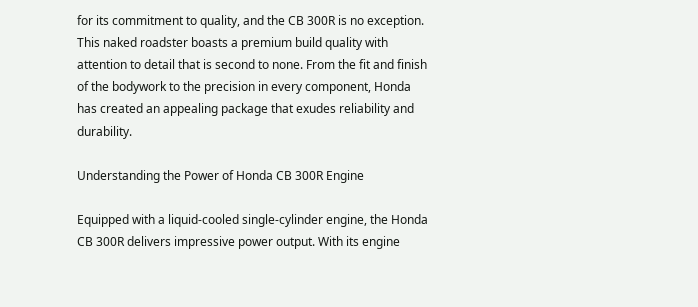for its commitment to quality, and the CB 300R is no exception. This naked roadster boasts a premium build quality with attention to detail that is second to none. From the fit and finish of the bodywork to the precision in every component, Honda has created an appealing package that exudes reliability and durability.

Understanding the Power of Honda CB 300R Engine

Equipped with a liquid-cooled single-cylinder engine, the Honda CB 300R delivers impressive power output. With its engine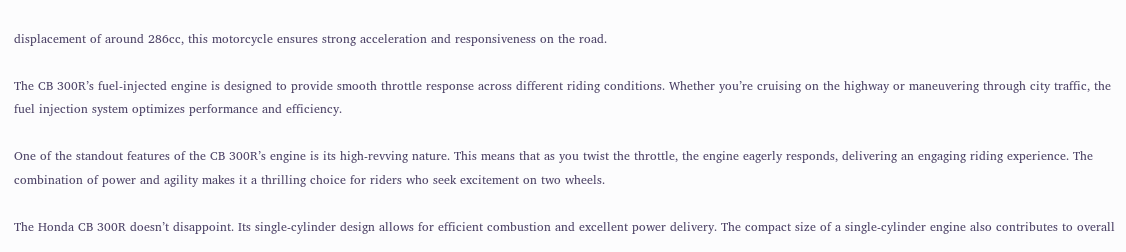displacement of around 286cc, this motorcycle ensures strong acceleration and responsiveness on the road.

The CB 300R’s fuel-injected engine is designed to provide smooth throttle response across different riding conditions. Whether you’re cruising on the highway or maneuvering through city traffic, the fuel injection system optimizes performance and efficiency.

One of the standout features of the CB 300R’s engine is its high-revving nature. This means that as you twist the throttle, the engine eagerly responds, delivering an engaging riding experience. The combination of power and agility makes it a thrilling choice for riders who seek excitement on two wheels.

The Honda CB 300R doesn’t disappoint. Its single-cylinder design allows for efficient combustion and excellent power delivery. The compact size of a single-cylinder engine also contributes to overall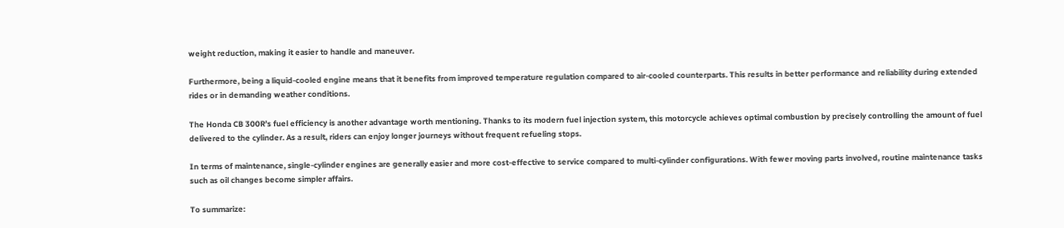weight reduction, making it easier to handle and maneuver.

Furthermore, being a liquid-cooled engine means that it benefits from improved temperature regulation compared to air-cooled counterparts. This results in better performance and reliability during extended rides or in demanding weather conditions.

The Honda CB 300R’s fuel efficiency is another advantage worth mentioning. Thanks to its modern fuel injection system, this motorcycle achieves optimal combustion by precisely controlling the amount of fuel delivered to the cylinder. As a result, riders can enjoy longer journeys without frequent refueling stops.

In terms of maintenance, single-cylinder engines are generally easier and more cost-effective to service compared to multi-cylinder configurations. With fewer moving parts involved, routine maintenance tasks such as oil changes become simpler affairs.

To summarize: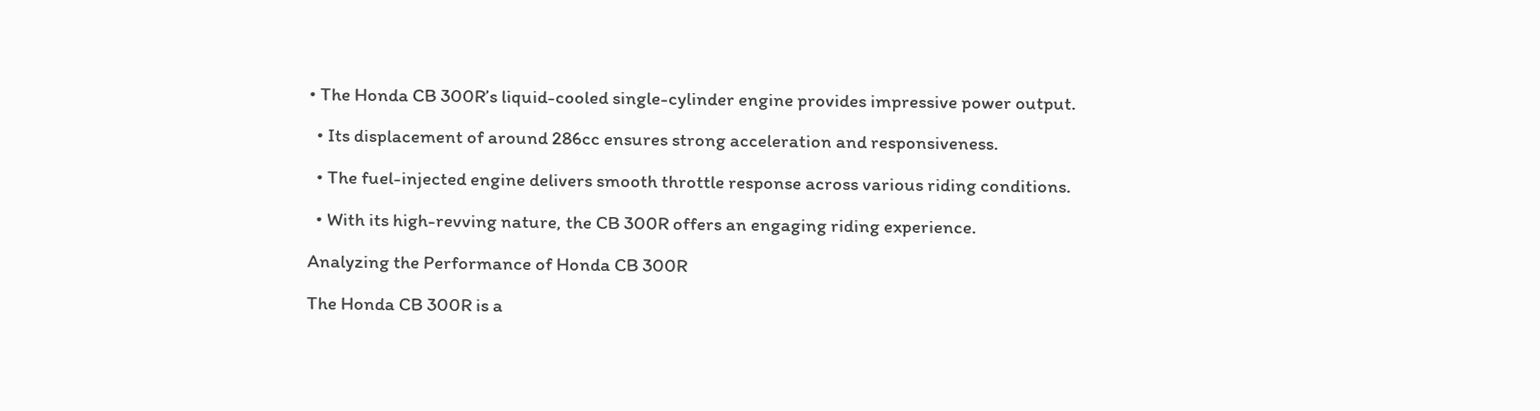• The Honda CB 300R’s liquid-cooled single-cylinder engine provides impressive power output.

  • Its displacement of around 286cc ensures strong acceleration and responsiveness.

  • The fuel-injected engine delivers smooth throttle response across various riding conditions.

  • With its high-revving nature, the CB 300R offers an engaging riding experience.

Analyzing the Performance of Honda CB 300R

The Honda CB 300R is a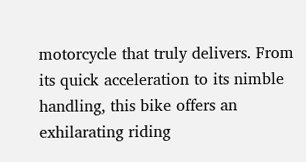motorcycle that truly delivers. From its quick acceleration to its nimble handling, this bike offers an exhilarating riding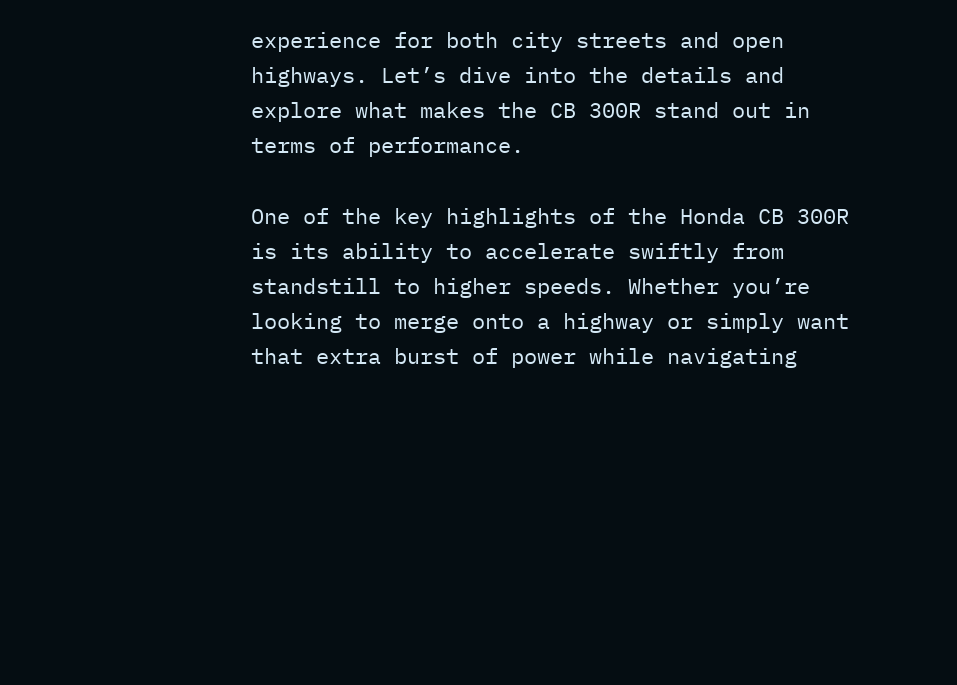experience for both city streets and open highways. Let’s dive into the details and explore what makes the CB 300R stand out in terms of performance.

One of the key highlights of the Honda CB 300R is its ability to accelerate swiftly from standstill to higher speeds. Whether you’re looking to merge onto a highway or simply want that extra burst of power while navigating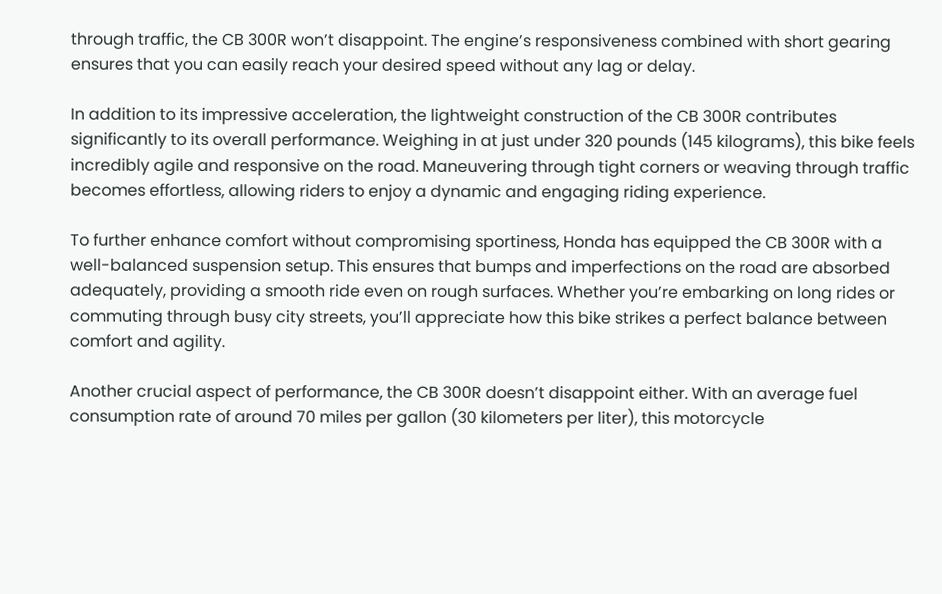through traffic, the CB 300R won’t disappoint. The engine’s responsiveness combined with short gearing ensures that you can easily reach your desired speed without any lag or delay.

In addition to its impressive acceleration, the lightweight construction of the CB 300R contributes significantly to its overall performance. Weighing in at just under 320 pounds (145 kilograms), this bike feels incredibly agile and responsive on the road. Maneuvering through tight corners or weaving through traffic becomes effortless, allowing riders to enjoy a dynamic and engaging riding experience.

To further enhance comfort without compromising sportiness, Honda has equipped the CB 300R with a well-balanced suspension setup. This ensures that bumps and imperfections on the road are absorbed adequately, providing a smooth ride even on rough surfaces. Whether you’re embarking on long rides or commuting through busy city streets, you’ll appreciate how this bike strikes a perfect balance between comfort and agility.

Another crucial aspect of performance, the CB 300R doesn’t disappoint either. With an average fuel consumption rate of around 70 miles per gallon (30 kilometers per liter), this motorcycle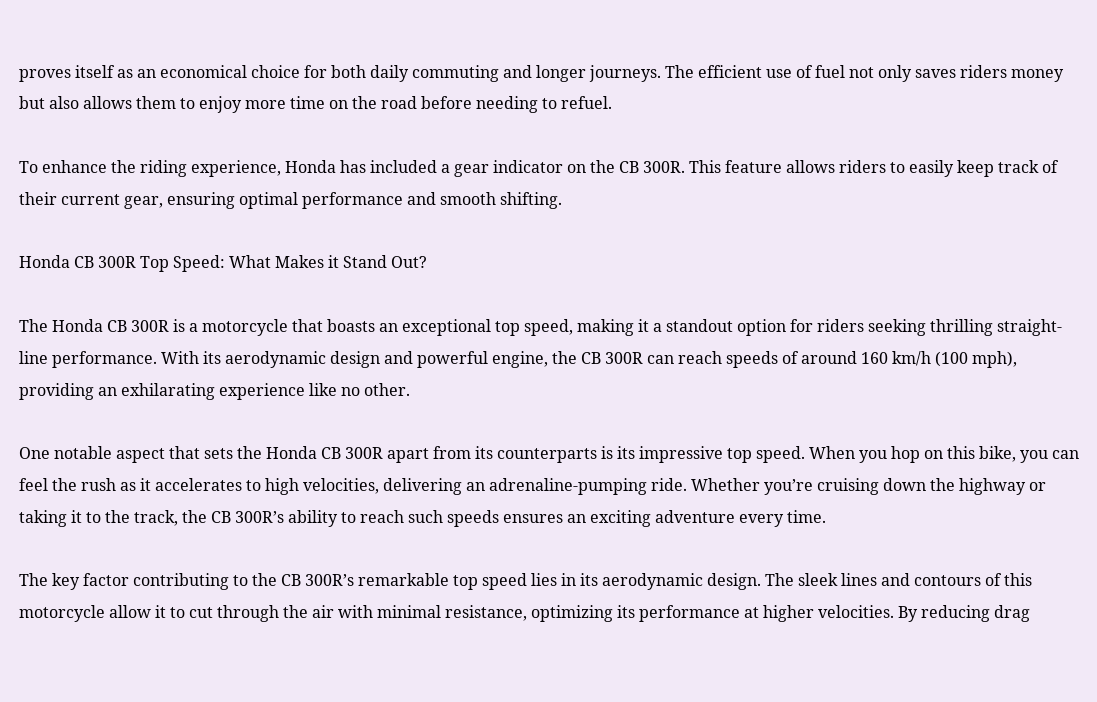proves itself as an economical choice for both daily commuting and longer journeys. The efficient use of fuel not only saves riders money but also allows them to enjoy more time on the road before needing to refuel.

To enhance the riding experience, Honda has included a gear indicator on the CB 300R. This feature allows riders to easily keep track of their current gear, ensuring optimal performance and smooth shifting.

Honda CB 300R Top Speed: What Makes it Stand Out?

The Honda CB 300R is a motorcycle that boasts an exceptional top speed, making it a standout option for riders seeking thrilling straight-line performance. With its aerodynamic design and powerful engine, the CB 300R can reach speeds of around 160 km/h (100 mph), providing an exhilarating experience like no other.

One notable aspect that sets the Honda CB 300R apart from its counterparts is its impressive top speed. When you hop on this bike, you can feel the rush as it accelerates to high velocities, delivering an adrenaline-pumping ride. Whether you’re cruising down the highway or taking it to the track, the CB 300R’s ability to reach such speeds ensures an exciting adventure every time.

The key factor contributing to the CB 300R’s remarkable top speed lies in its aerodynamic design. The sleek lines and contours of this motorcycle allow it to cut through the air with minimal resistance, optimizing its performance at higher velocities. By reducing drag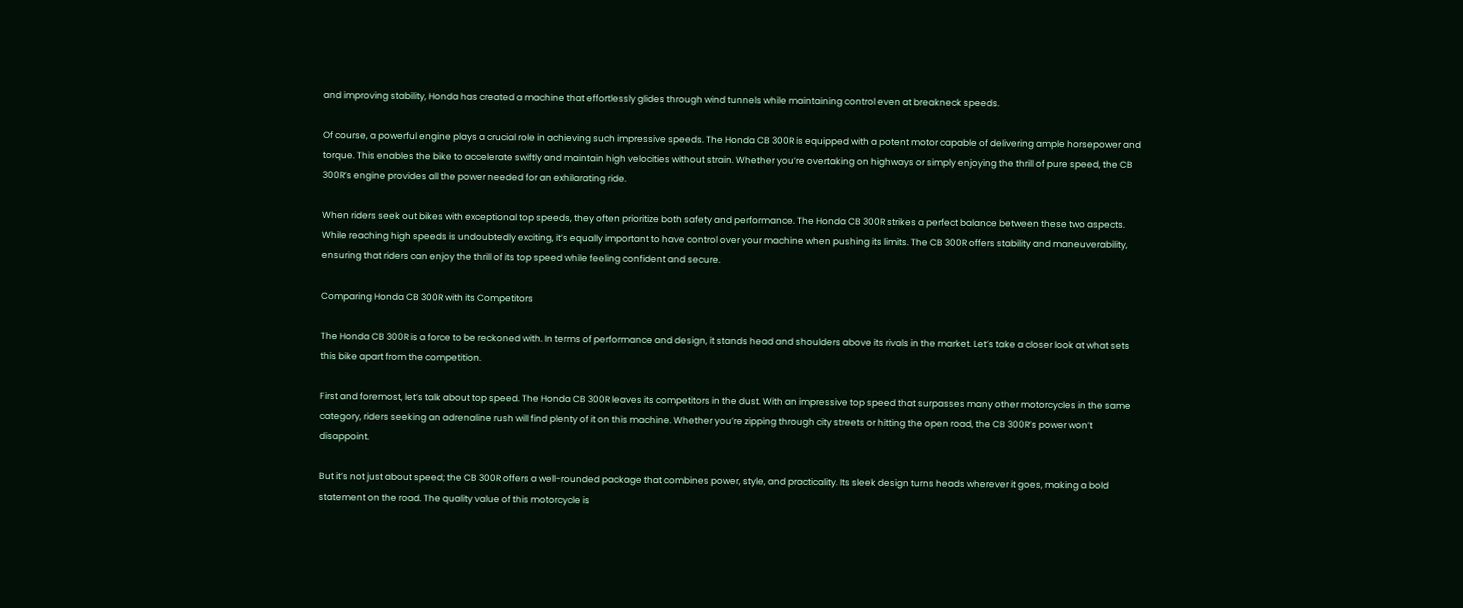and improving stability, Honda has created a machine that effortlessly glides through wind tunnels while maintaining control even at breakneck speeds.

Of course, a powerful engine plays a crucial role in achieving such impressive speeds. The Honda CB 300R is equipped with a potent motor capable of delivering ample horsepower and torque. This enables the bike to accelerate swiftly and maintain high velocities without strain. Whether you’re overtaking on highways or simply enjoying the thrill of pure speed, the CB 300R’s engine provides all the power needed for an exhilarating ride.

When riders seek out bikes with exceptional top speeds, they often prioritize both safety and performance. The Honda CB 300R strikes a perfect balance between these two aspects. While reaching high speeds is undoubtedly exciting, it’s equally important to have control over your machine when pushing its limits. The CB 300R offers stability and maneuverability, ensuring that riders can enjoy the thrill of its top speed while feeling confident and secure.

Comparing Honda CB 300R with its Competitors

The Honda CB 300R is a force to be reckoned with. In terms of performance and design, it stands head and shoulders above its rivals in the market. Let’s take a closer look at what sets this bike apart from the competition.

First and foremost, let’s talk about top speed. The Honda CB 300R leaves its competitors in the dust. With an impressive top speed that surpasses many other motorcycles in the same category, riders seeking an adrenaline rush will find plenty of it on this machine. Whether you’re zipping through city streets or hitting the open road, the CB 300R’s power won’t disappoint.

But it’s not just about speed; the CB 300R offers a well-rounded package that combines power, style, and practicality. Its sleek design turns heads wherever it goes, making a bold statement on the road. The quality value of this motorcycle is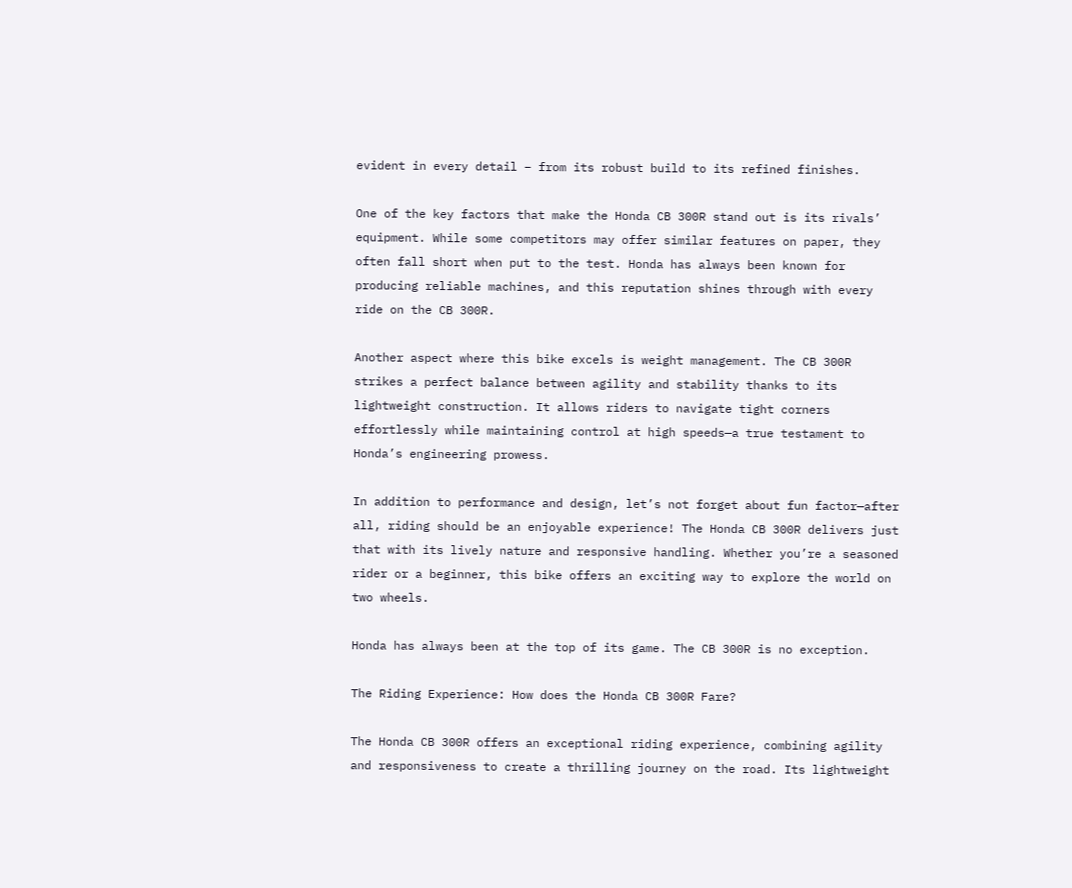evident in every detail – from its robust build to its refined finishes.

One of the key factors that make the Honda CB 300R stand out is its rivals’ equipment. While some competitors may offer similar features on paper, they often fall short when put to the test. Honda has always been known for producing reliable machines, and this reputation shines through with every ride on the CB 300R.

Another aspect where this bike excels is weight management. The CB 300R strikes a perfect balance between agility and stability thanks to its lightweight construction. It allows riders to navigate tight corners effortlessly while maintaining control at high speeds—a true testament to Honda’s engineering prowess.

In addition to performance and design, let’s not forget about fun factor—after all, riding should be an enjoyable experience! The Honda CB 300R delivers just that with its lively nature and responsive handling. Whether you’re a seasoned rider or a beginner, this bike offers an exciting way to explore the world on two wheels.

Honda has always been at the top of its game. The CB 300R is no exception.

The Riding Experience: How does the Honda CB 300R Fare?

The Honda CB 300R offers an exceptional riding experience, combining agility and responsiveness to create a thrilling journey on the road. Its lightweight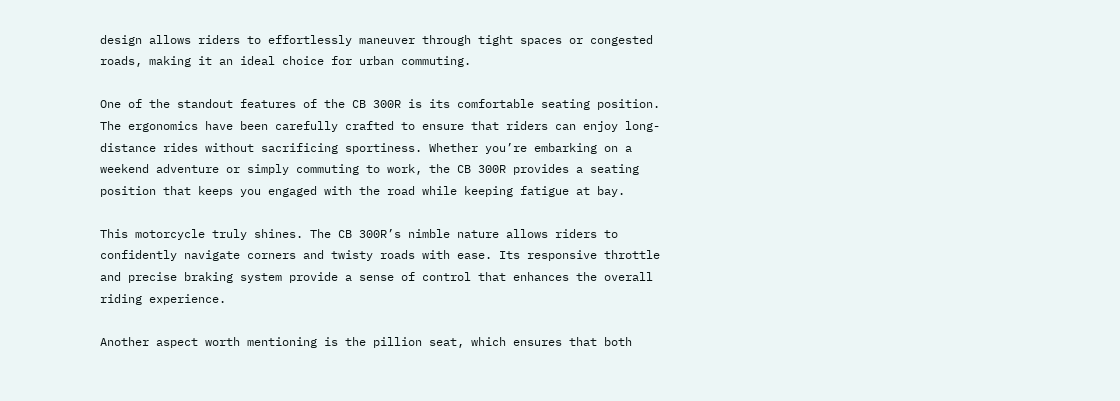design allows riders to effortlessly maneuver through tight spaces or congested roads, making it an ideal choice for urban commuting.

One of the standout features of the CB 300R is its comfortable seating position. The ergonomics have been carefully crafted to ensure that riders can enjoy long-distance rides without sacrificing sportiness. Whether you’re embarking on a weekend adventure or simply commuting to work, the CB 300R provides a seating position that keeps you engaged with the road while keeping fatigue at bay.

This motorcycle truly shines. The CB 300R’s nimble nature allows riders to confidently navigate corners and twisty roads with ease. Its responsive throttle and precise braking system provide a sense of control that enhances the overall riding experience.

Another aspect worth mentioning is the pillion seat, which ensures that both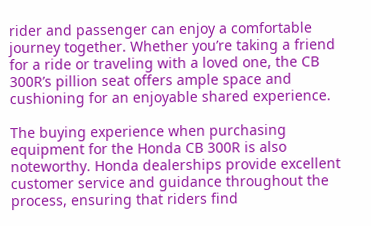rider and passenger can enjoy a comfortable journey together. Whether you’re taking a friend for a ride or traveling with a loved one, the CB 300R’s pillion seat offers ample space and cushioning for an enjoyable shared experience.

The buying experience when purchasing equipment for the Honda CB 300R is also noteworthy. Honda dealerships provide excellent customer service and guidance throughout the process, ensuring that riders find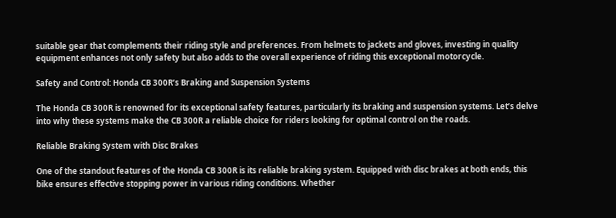suitable gear that complements their riding style and preferences. From helmets to jackets and gloves, investing in quality equipment enhances not only safety but also adds to the overall experience of riding this exceptional motorcycle.

Safety and Control: Honda CB 300R’s Braking and Suspension Systems

The Honda CB 300R is renowned for its exceptional safety features, particularly its braking and suspension systems. Let’s delve into why these systems make the CB 300R a reliable choice for riders looking for optimal control on the roads.

Reliable Braking System with Disc Brakes

One of the standout features of the Honda CB 300R is its reliable braking system. Equipped with disc brakes at both ends, this bike ensures effective stopping power in various riding conditions. Whether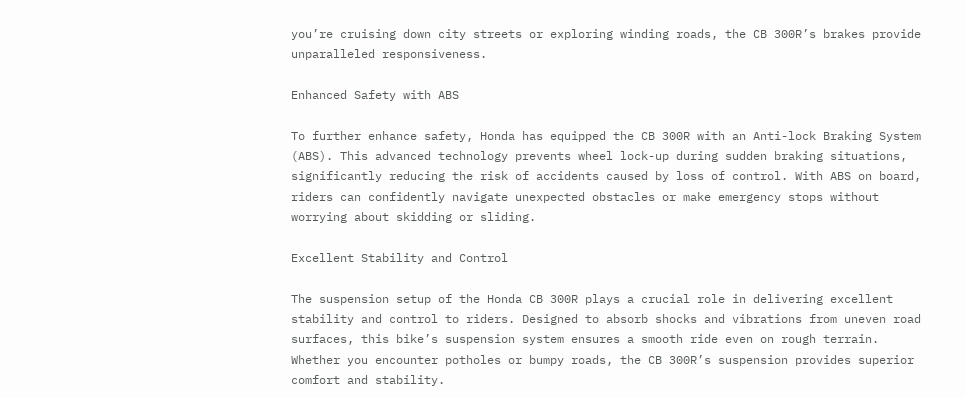you’re cruising down city streets or exploring winding roads, the CB 300R’s brakes provide unparalleled responsiveness.

Enhanced Safety with ABS

To further enhance safety, Honda has equipped the CB 300R with an Anti-lock Braking System (ABS). This advanced technology prevents wheel lock-up during sudden braking situations, significantly reducing the risk of accidents caused by loss of control. With ABS on board, riders can confidently navigate unexpected obstacles or make emergency stops without worrying about skidding or sliding.

Excellent Stability and Control

The suspension setup of the Honda CB 300R plays a crucial role in delivering excellent stability and control to riders. Designed to absorb shocks and vibrations from uneven road surfaces, this bike’s suspension system ensures a smooth ride even on rough terrain. Whether you encounter potholes or bumpy roads, the CB 300R’s suspension provides superior comfort and stability.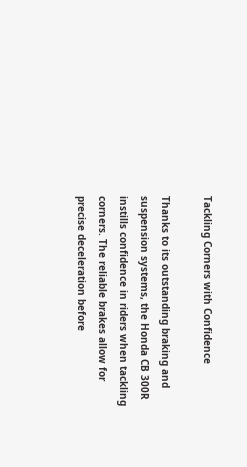Tackling Corners with Confidence

Thanks to its outstanding braking and suspension systems, the Honda CB 300R instills confidence in riders when tackling corners. The reliable brakes allow for precise deceleration before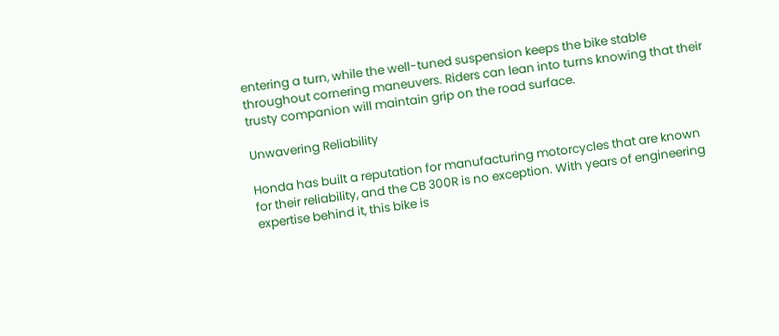entering a turn, while the well-tuned suspension keeps the bike stable throughout cornering maneuvers. Riders can lean into turns knowing that their trusty companion will maintain grip on the road surface.

Unwavering Reliability

Honda has built a reputation for manufacturing motorcycles that are known for their reliability, and the CB 300R is no exception. With years of engineering expertise behind it, this bike is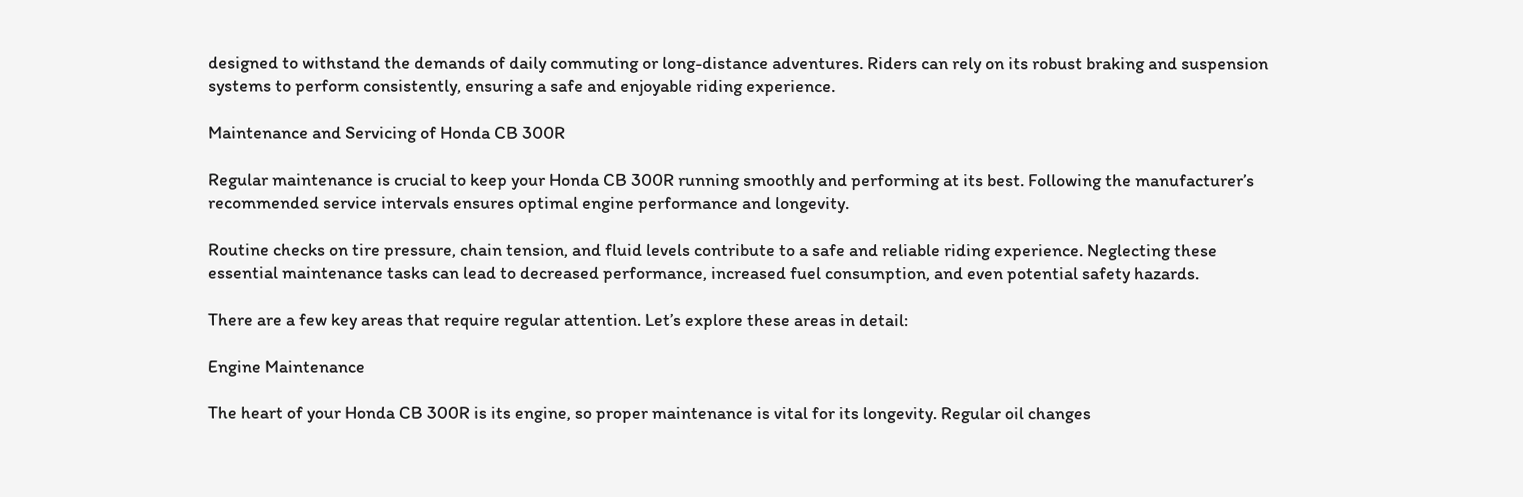designed to withstand the demands of daily commuting or long-distance adventures. Riders can rely on its robust braking and suspension systems to perform consistently, ensuring a safe and enjoyable riding experience.

Maintenance and Servicing of Honda CB 300R

Regular maintenance is crucial to keep your Honda CB 300R running smoothly and performing at its best. Following the manufacturer’s recommended service intervals ensures optimal engine performance and longevity.

Routine checks on tire pressure, chain tension, and fluid levels contribute to a safe and reliable riding experience. Neglecting these essential maintenance tasks can lead to decreased performance, increased fuel consumption, and even potential safety hazards.

There are a few key areas that require regular attention. Let’s explore these areas in detail:

Engine Maintenance

The heart of your Honda CB 300R is its engine, so proper maintenance is vital for its longevity. Regular oil changes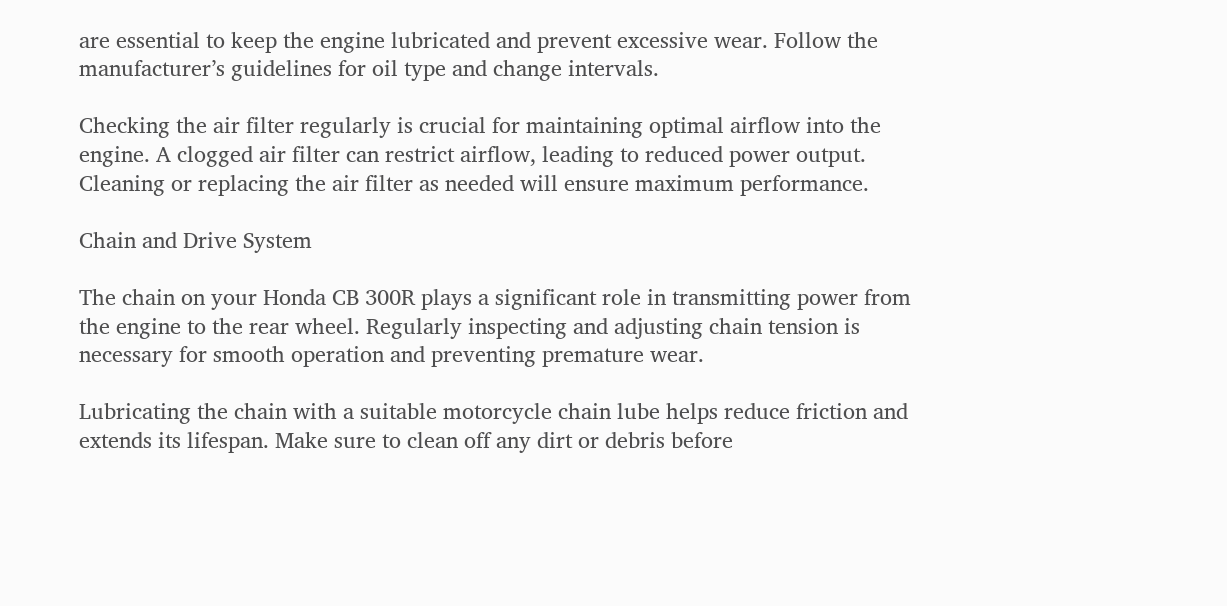are essential to keep the engine lubricated and prevent excessive wear. Follow the manufacturer’s guidelines for oil type and change intervals.

Checking the air filter regularly is crucial for maintaining optimal airflow into the engine. A clogged air filter can restrict airflow, leading to reduced power output. Cleaning or replacing the air filter as needed will ensure maximum performance.

Chain and Drive System

The chain on your Honda CB 300R plays a significant role in transmitting power from the engine to the rear wheel. Regularly inspecting and adjusting chain tension is necessary for smooth operation and preventing premature wear.

Lubricating the chain with a suitable motorcycle chain lube helps reduce friction and extends its lifespan. Make sure to clean off any dirt or debris before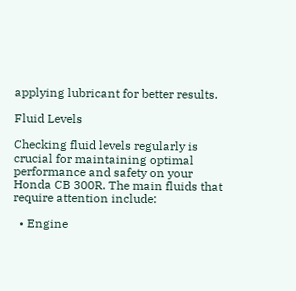applying lubricant for better results.

Fluid Levels

Checking fluid levels regularly is crucial for maintaining optimal performance and safety on your Honda CB 300R. The main fluids that require attention include:

  • Engine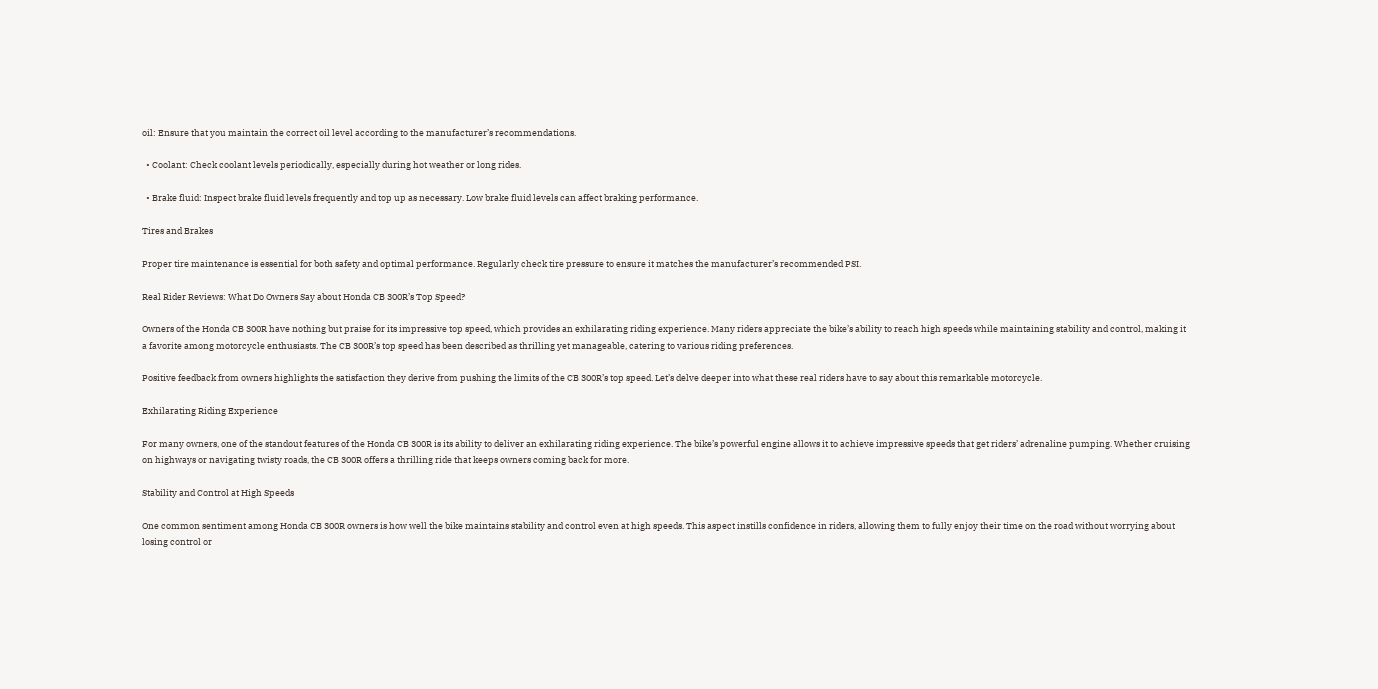oil: Ensure that you maintain the correct oil level according to the manufacturer’s recommendations.

  • Coolant: Check coolant levels periodically, especially during hot weather or long rides.

  • Brake fluid: Inspect brake fluid levels frequently and top up as necessary. Low brake fluid levels can affect braking performance.

Tires and Brakes

Proper tire maintenance is essential for both safety and optimal performance. Regularly check tire pressure to ensure it matches the manufacturer’s recommended PSI.

Real Rider Reviews: What Do Owners Say about Honda CB 300R’s Top Speed?

Owners of the Honda CB 300R have nothing but praise for its impressive top speed, which provides an exhilarating riding experience. Many riders appreciate the bike’s ability to reach high speeds while maintaining stability and control, making it a favorite among motorcycle enthusiasts. The CB 300R’s top speed has been described as thrilling yet manageable, catering to various riding preferences.

Positive feedback from owners highlights the satisfaction they derive from pushing the limits of the CB 300R’s top speed. Let’s delve deeper into what these real riders have to say about this remarkable motorcycle.

Exhilarating Riding Experience

For many owners, one of the standout features of the Honda CB 300R is its ability to deliver an exhilarating riding experience. The bike’s powerful engine allows it to achieve impressive speeds that get riders’ adrenaline pumping. Whether cruising on highways or navigating twisty roads, the CB 300R offers a thrilling ride that keeps owners coming back for more.

Stability and Control at High Speeds

One common sentiment among Honda CB 300R owners is how well the bike maintains stability and control even at high speeds. This aspect instills confidence in riders, allowing them to fully enjoy their time on the road without worrying about losing control or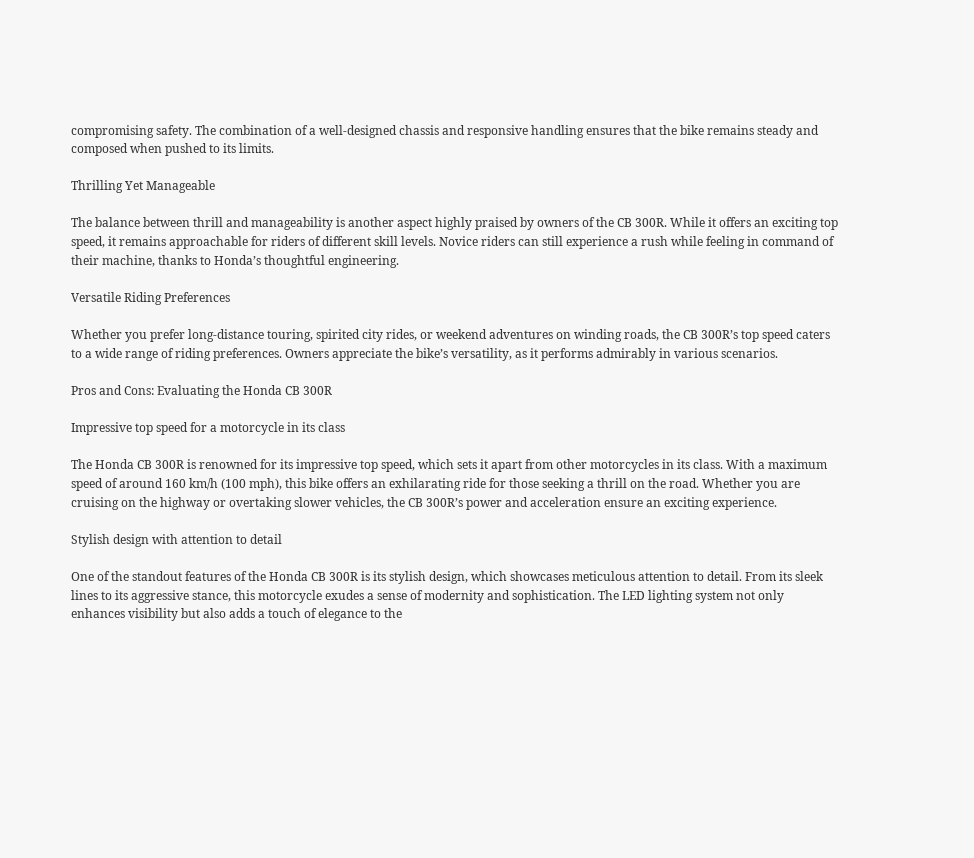compromising safety. The combination of a well-designed chassis and responsive handling ensures that the bike remains steady and composed when pushed to its limits.

Thrilling Yet Manageable

The balance between thrill and manageability is another aspect highly praised by owners of the CB 300R. While it offers an exciting top speed, it remains approachable for riders of different skill levels. Novice riders can still experience a rush while feeling in command of their machine, thanks to Honda’s thoughtful engineering.

Versatile Riding Preferences

Whether you prefer long-distance touring, spirited city rides, or weekend adventures on winding roads, the CB 300R’s top speed caters to a wide range of riding preferences. Owners appreciate the bike’s versatility, as it performs admirably in various scenarios.

Pros and Cons: Evaluating the Honda CB 300R

Impressive top speed for a motorcycle in its class

The Honda CB 300R is renowned for its impressive top speed, which sets it apart from other motorcycles in its class. With a maximum speed of around 160 km/h (100 mph), this bike offers an exhilarating ride for those seeking a thrill on the road. Whether you are cruising on the highway or overtaking slower vehicles, the CB 300R’s power and acceleration ensure an exciting experience.

Stylish design with attention to detail

One of the standout features of the Honda CB 300R is its stylish design, which showcases meticulous attention to detail. From its sleek lines to its aggressive stance, this motorcycle exudes a sense of modernity and sophistication. The LED lighting system not only enhances visibility but also adds a touch of elegance to the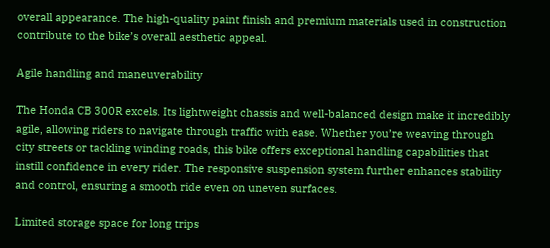overall appearance. The high-quality paint finish and premium materials used in construction contribute to the bike’s overall aesthetic appeal.

Agile handling and maneuverability

The Honda CB 300R excels. Its lightweight chassis and well-balanced design make it incredibly agile, allowing riders to navigate through traffic with ease. Whether you’re weaving through city streets or tackling winding roads, this bike offers exceptional handling capabilities that instill confidence in every rider. The responsive suspension system further enhances stability and control, ensuring a smooth ride even on uneven surfaces.

Limited storage space for long trips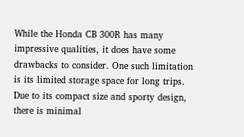While the Honda CB 300R has many impressive qualities, it does have some drawbacks to consider. One such limitation is its limited storage space for long trips. Due to its compact size and sporty design, there is minimal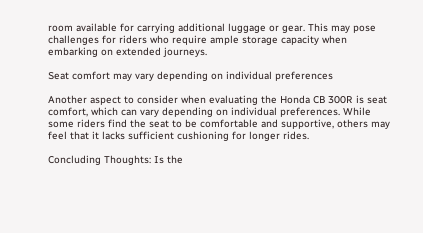room available for carrying additional luggage or gear. This may pose challenges for riders who require ample storage capacity when embarking on extended journeys.

Seat comfort may vary depending on individual preferences

Another aspect to consider when evaluating the Honda CB 300R is seat comfort, which can vary depending on individual preferences. While some riders find the seat to be comfortable and supportive, others may feel that it lacks sufficient cushioning for longer rides.

Concluding Thoughts: Is the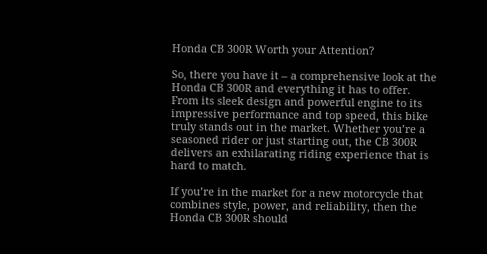Honda CB 300R Worth your Attention?

So, there you have it – a comprehensive look at the Honda CB 300R and everything it has to offer. From its sleek design and powerful engine to its impressive performance and top speed, this bike truly stands out in the market. Whether you’re a seasoned rider or just starting out, the CB 300R delivers an exhilarating riding experience that is hard to match.

If you’re in the market for a new motorcycle that combines style, power, and reliability, then the Honda CB 300R should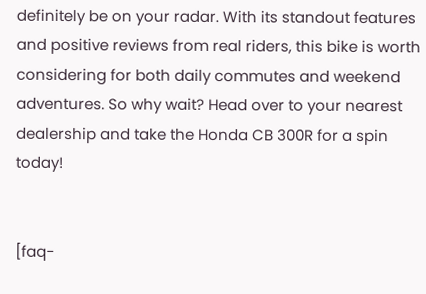definitely be on your radar. With its standout features and positive reviews from real riders, this bike is worth considering for both daily commutes and weekend adventures. So why wait? Head over to your nearest dealership and take the Honda CB 300R for a spin today!


[faq-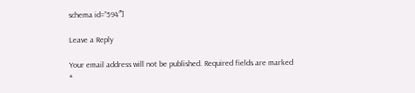schema id=”594″]

Leave a Reply

Your email address will not be published. Required fields are marked *